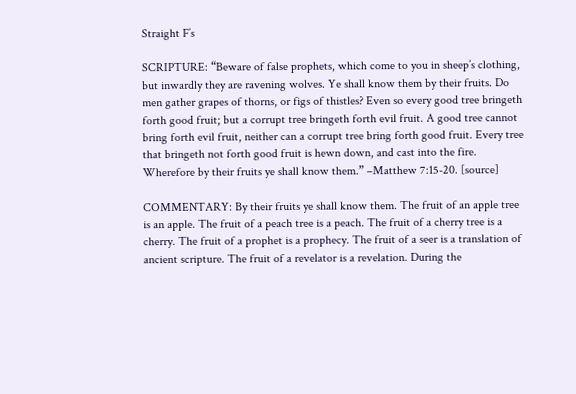Straight F’s

SCRIPTURE: “Beware of false prophets, which come to you in sheep’s clothing, but inwardly they are ravening wolves. Ye shall know them by their fruits. Do men gather grapes of thorns, or figs of thistles? Even so every good tree bringeth forth good fruit; but a corrupt tree bringeth forth evil fruit. A good tree cannot bring forth evil fruit, neither can a corrupt tree bring forth good fruit. Every tree that bringeth not forth good fruit is hewn down, and cast into the fire. Wherefore by their fruits ye shall know them.” –Matthew 7:15-20. [source]

COMMENTARY: By their fruits ye shall know them. The fruit of an apple tree is an apple. The fruit of a peach tree is a peach. The fruit of a cherry tree is a cherry. The fruit of a prophet is a prophecy. The fruit of a seer is a translation of ancient scripture. The fruit of a revelator is a revelation. During the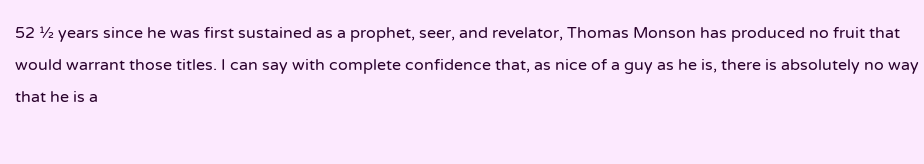52 ½ years since he was first sustained as a prophet, seer, and revelator, Thomas Monson has produced no fruit that would warrant those titles. I can say with complete confidence that, as nice of a guy as he is, there is absolutely no way that he is a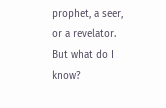prophet, a seer, or a revelator. But what do I know?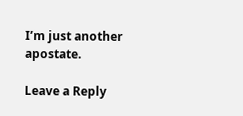I’m just another apostate.

Leave a Reply